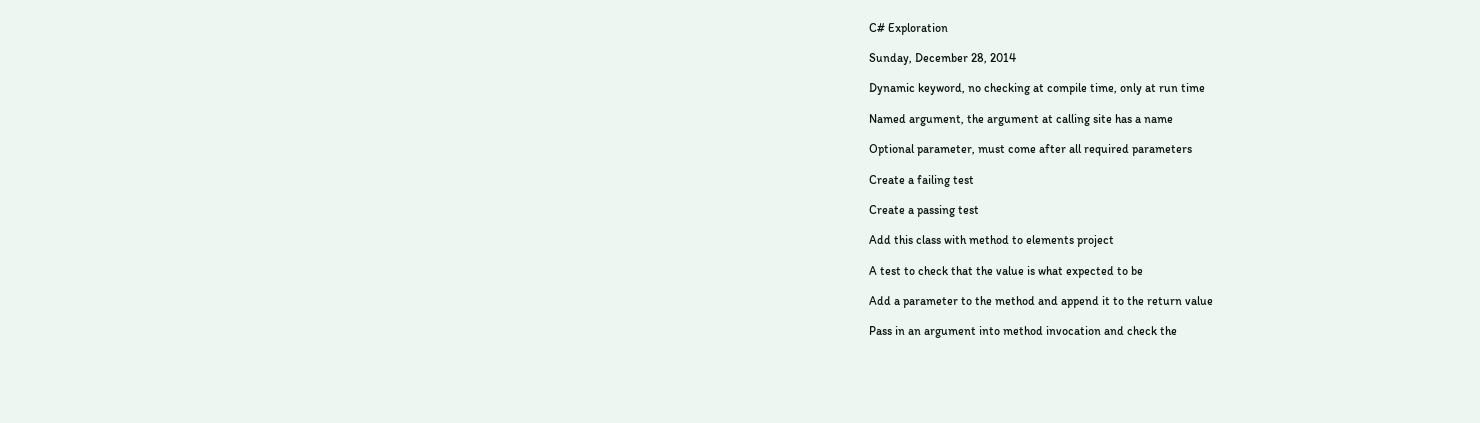C# Exploration

Sunday, December 28, 2014

Dynamic keyword, no checking at compile time, only at run time

Named argument, the argument at calling site has a name

Optional parameter, must come after all required parameters

Create a failing test

Create a passing test

Add this class with method to elements project

A test to check that the value is what expected to be

Add a parameter to the method and append it to the return value

Pass in an argument into method invocation and check the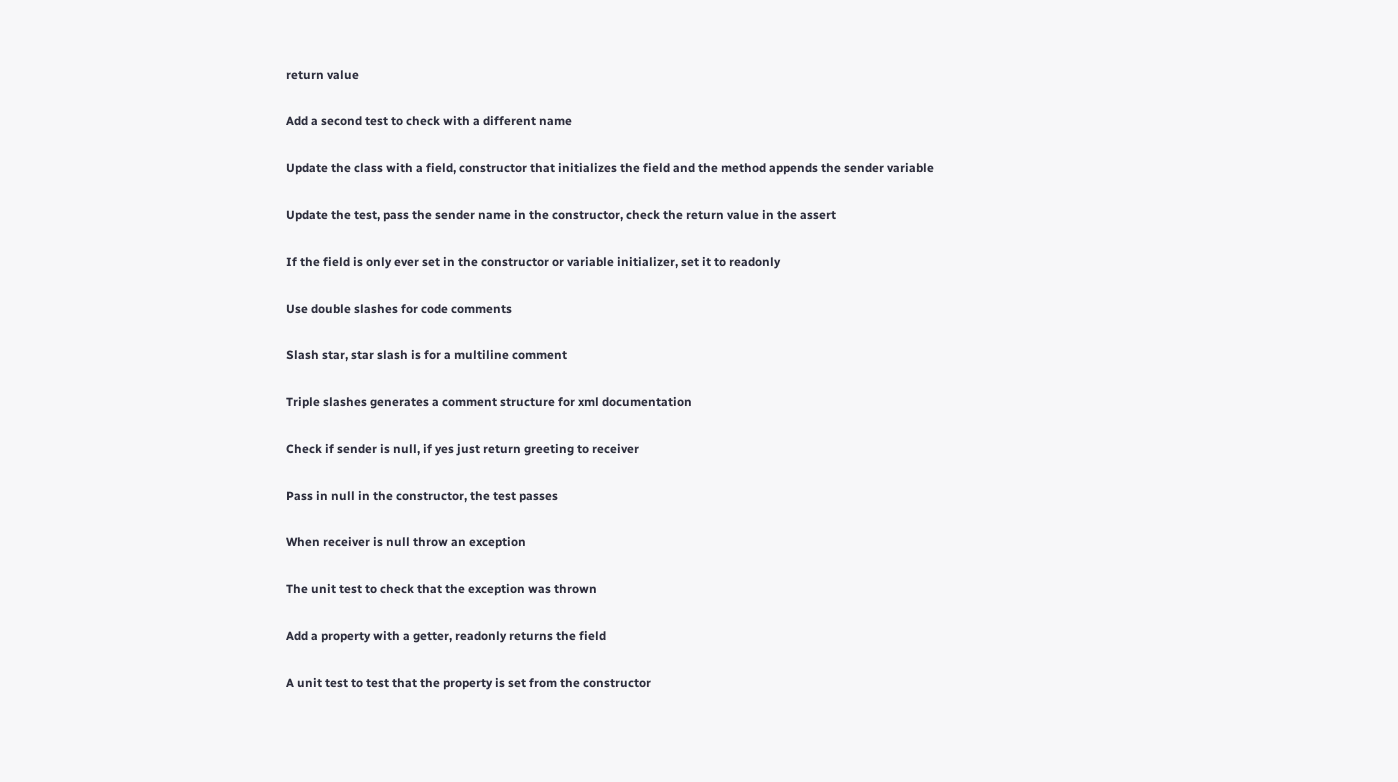return value

Add a second test to check with a different name

Update the class with a field, constructor that initializes the field and the method appends the sender variable

Update the test, pass the sender name in the constructor, check the return value in the assert

If the field is only ever set in the constructor or variable initializer, set it to readonly

Use double slashes for code comments

Slash star, star slash is for a multiline comment

Triple slashes generates a comment structure for xml documentation

Check if sender is null, if yes just return greeting to receiver

Pass in null in the constructor, the test passes

When receiver is null throw an exception

The unit test to check that the exception was thrown

Add a property with a getter, readonly returns the field

A unit test to test that the property is set from the constructor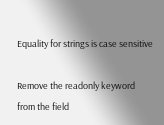Equality for strings is case sensitive

Remove the readonly keyword from the field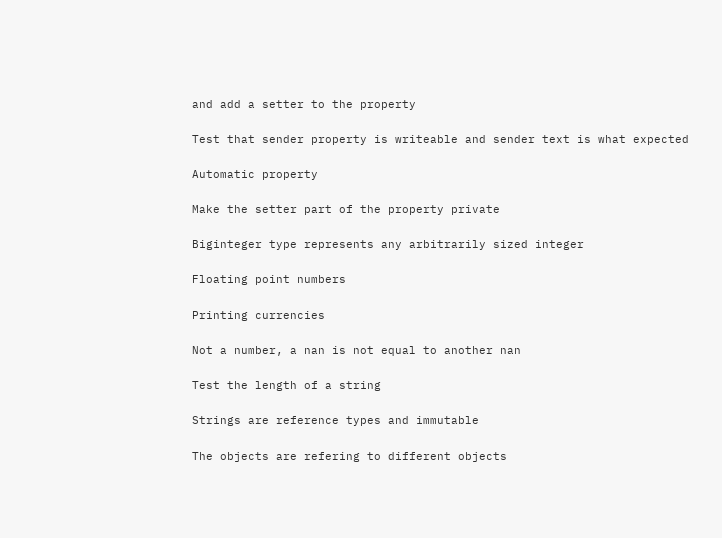and add a setter to the property

Test that sender property is writeable and sender text is what expected

Automatic property

Make the setter part of the property private

Biginteger type represents any arbitrarily sized integer

Floating point numbers

Printing currencies

Not a number, a nan is not equal to another nan

Test the length of a string

Strings are reference types and immutable

The objects are refering to different objects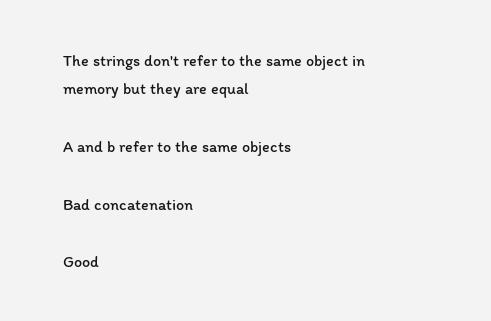The strings don't refer to the same object in memory but they are equal

A and b refer to the same objects

Bad concatenation

Good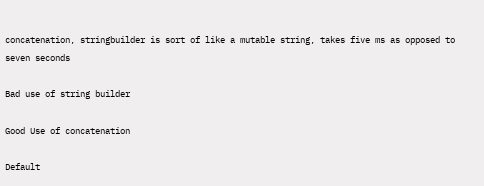concatenation, stringbuilder is sort of like a mutable string, takes five ms as opposed to seven seconds

Bad use of string builder

Good Use of concatenation

Default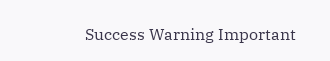Success Warning Important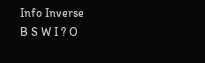Info Inverse
B S W I ? O